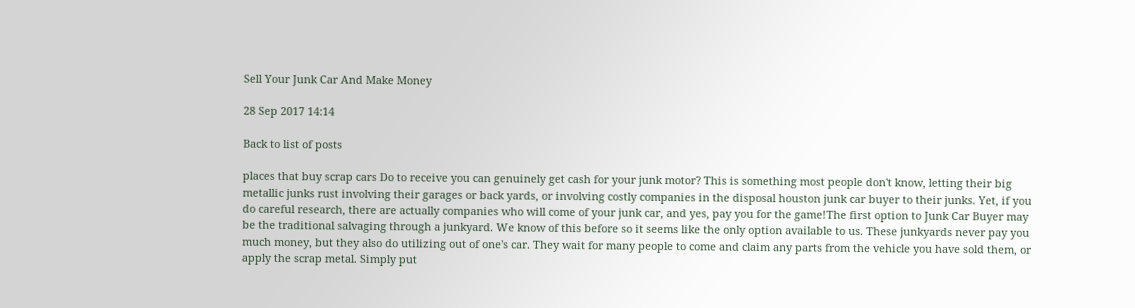Sell Your Junk Car And Make Money

28 Sep 2017 14:14

Back to list of posts

places that buy scrap cars Do to receive you can genuinely get cash for your junk motor? This is something most people don't know, letting their big metallic junks rust involving their garages or back yards, or involving costly companies in the disposal houston junk car buyer to their junks. Yet, if you do careful research, there are actually companies who will come of your junk car, and yes, pay you for the game!The first option to Junk Car Buyer may be the traditional salvaging through a junkyard. We know of this before so it seems like the only option available to us. These junkyards never pay you much money, but they also do utilizing out of one's car. They wait for many people to come and claim any parts from the vehicle you have sold them, or apply the scrap metal. Simply put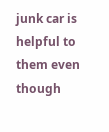junk car is helpful to them even though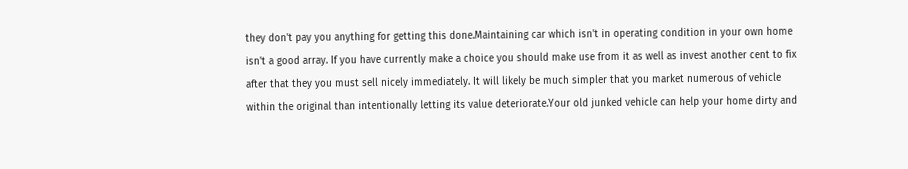they don't pay you anything for getting this done.Maintaining car which isn't in operating condition in your own home isn't a good array. If you have currently make a choice you should make use from it as well as invest another cent to fix after that they you must sell nicely immediately. It will likely be much simpler that you market numerous of vehicle within the original than intentionally letting its value deteriorate.Your old junked vehicle can help your home dirty and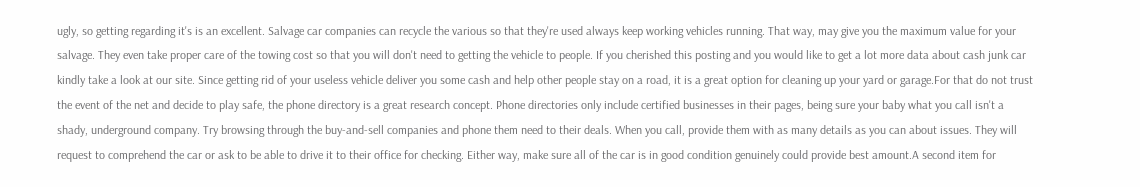ugly, so getting regarding it's is an excellent. Salvage car companies can recycle the various so that they're used always keep working vehicles running. That way, may give you the maximum value for your salvage. They even take proper care of the towing cost so that you will don't need to getting the vehicle to people. If you cherished this posting and you would like to get a lot more data about cash junk car kindly take a look at our site. Since getting rid of your useless vehicle deliver you some cash and help other people stay on a road, it is a great option for cleaning up your yard or garage.For that do not trust the event of the net and decide to play safe, the phone directory is a great research concept. Phone directories only include certified businesses in their pages, being sure your baby what you call isn't a shady, underground company. Try browsing through the buy-and-sell companies and phone them need to their deals. When you call, provide them with as many details as you can about issues. They will request to comprehend the car or ask to be able to drive it to their office for checking. Either way, make sure all of the car is in good condition genuinely could provide best amount.A second item for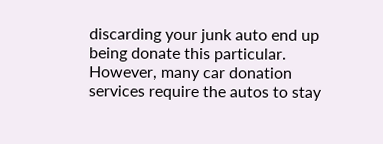discarding your junk auto end up being donate this particular. However, many car donation services require the autos to stay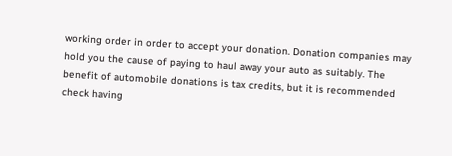working order in order to accept your donation. Donation companies may hold you the cause of paying to haul away your auto as suitably. The benefit of automobile donations is tax credits, but it is recommended check having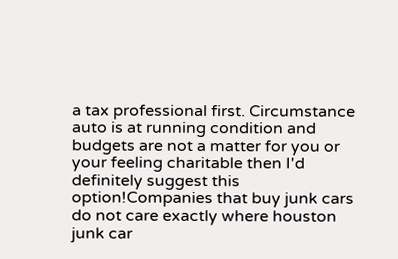a tax professional first. Circumstance auto is at running condition and budgets are not a matter for you or your feeling charitable then I'd definitely suggest this option!Companies that buy junk cars do not care exactly where houston junk car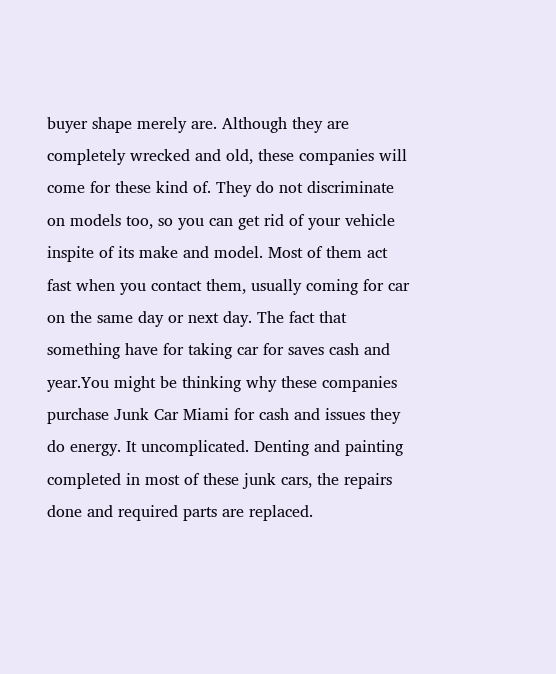buyer shape merely are. Although they are completely wrecked and old, these companies will come for these kind of. They do not discriminate on models too, so you can get rid of your vehicle inspite of its make and model. Most of them act fast when you contact them, usually coming for car on the same day or next day. The fact that something have for taking car for saves cash and year.You might be thinking why these companies purchase Junk Car Miami for cash and issues they do energy. It uncomplicated. Denting and painting completed in most of these junk cars, the repairs done and required parts are replaced.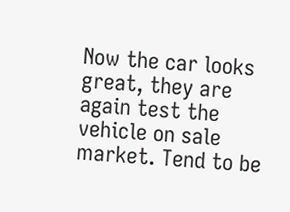Now the car looks great, they are again test the vehicle on sale market. Tend to be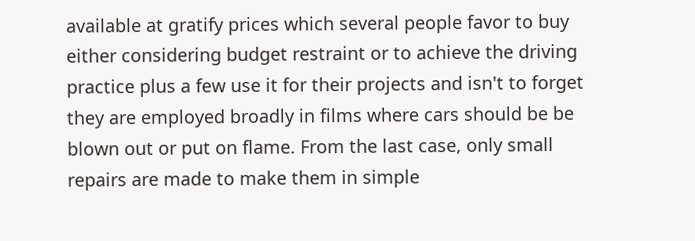available at gratify prices which several people favor to buy either considering budget restraint or to achieve the driving practice plus a few use it for their projects and isn't to forget they are employed broadly in films where cars should be be blown out or put on flame. From the last case, only small repairs are made to make them in simple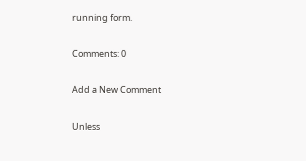running form.

Comments: 0

Add a New Comment

Unless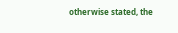otherwise stated, the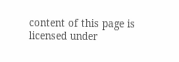content of this page is licensed under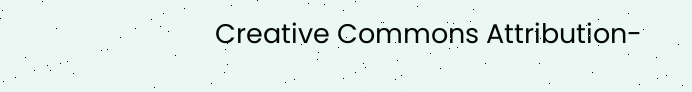Creative Commons Attribution-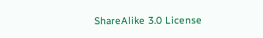ShareAlike 3.0 License